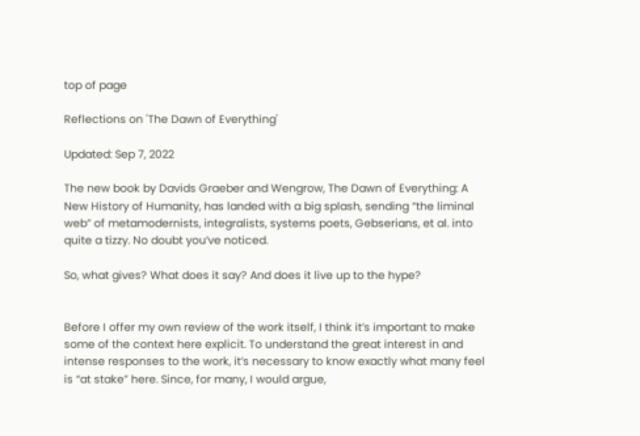top of page

Reflections on 'The Dawn of Everything'

Updated: Sep 7, 2022

The new book by Davids Graeber and Wengrow, The Dawn of Everything: A New History of Humanity, has landed with a big splash, sending “the liminal web” of metamodernists, integralists, systems poets, Gebserians, et al. into quite a tizzy. No doubt you’ve noticed.

So, what gives? What does it say? And does it live up to the hype?


Before I offer my own review of the work itself, I think it’s important to make some of the context here explicit. To understand the great interest in and intense responses to the work, it’s necessary to know exactly what many feel is “at stake” here. Since, for many, I would argue,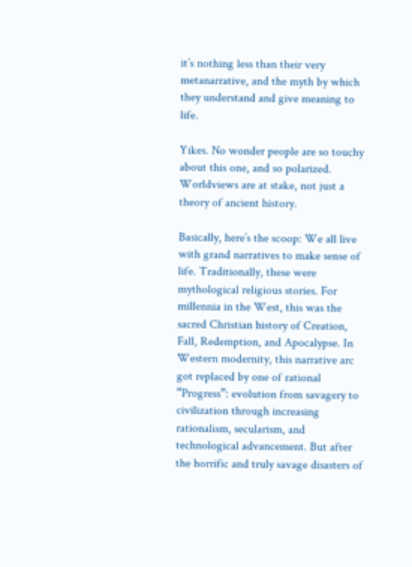it’s nothing less than their very metanarrative, and the myth by which they understand and give meaning to life.

Yikes. No wonder people are so touchy about this one, and so polarized. Worldviews are at stake, not just a theory of ancient history.

Basically, here’s the scoop: We all live with grand narratives to make sense of life. Traditionally, these were mythological religious stories. For millennia in the West, this was the sacred Christian history of Creation, Fall, Redemption, and Apocalypse. In Western modernity, this narrative arc got replaced by one of rational “Progress”: evolution from savagery to civilization through increasing rationalism, secularism, and technological advancement. But after the horrific and truly savage disasters of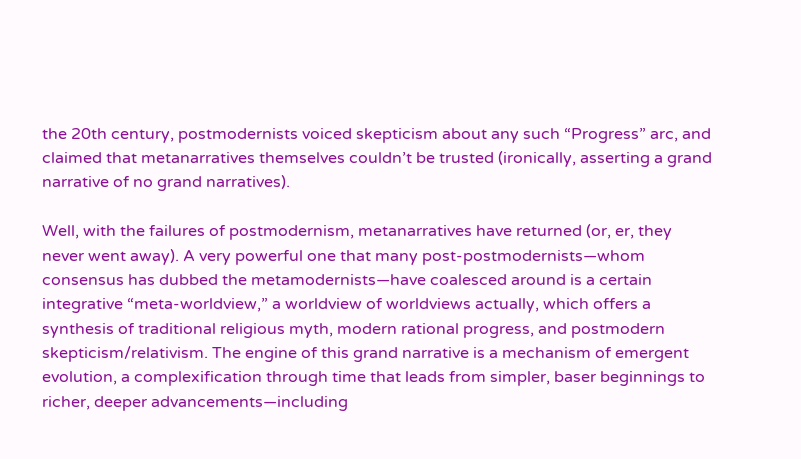the 20th century, postmodernists voiced skepticism about any such “Progress” arc, and claimed that metanarratives themselves couldn’t be trusted (ironically, asserting a grand narrative of no grand narratives).

Well, with the failures of postmodernism, metanarratives have returned (or, er, they never went away). A very powerful one that many post-postmodernists—whom consensus has dubbed the metamodernists—have coalesced around is a certain integrative “meta-worldview,” a worldview of worldviews actually, which offers a synthesis of traditional religious myth, modern rational progress, and postmodern skepticism/relativism. The engine of this grand narrative is a mechanism of emergent evolution, a complexification through time that leads from simpler, baser beginnings to richer, deeper advancements—including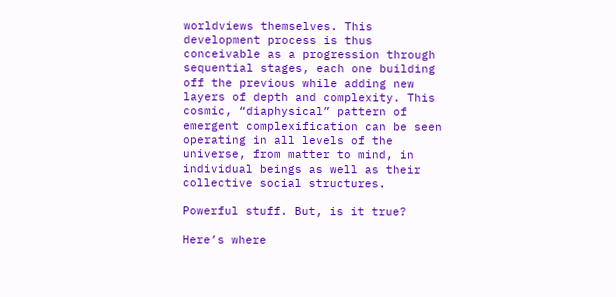worldviews themselves. This development process is thus conceivable as a progression through sequential stages, each one building off the previous while adding new layers of depth and complexity. This cosmic, “diaphysical” pattern of emergent complexification can be seen operating in all levels of the universe, from matter to mind, in individual beings as well as their collective social structures.

Powerful stuff. But, is it true?

Here’s where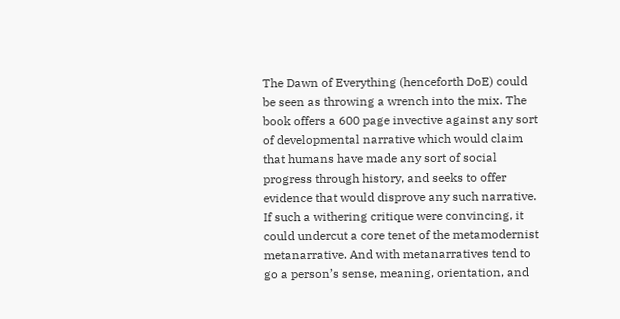The Dawn of Everything (henceforth DoE) could be seen as throwing a wrench into the mix. The book offers a 600 page invective against any sort of developmental narrative which would claim that humans have made any sort of social progress through history, and seeks to offer evidence that would disprove any such narrative. If such a withering critique were convincing, it could undercut a core tenet of the metamodernist metanarrative. And with metanarratives tend to go a person’s sense, meaning, orientation, and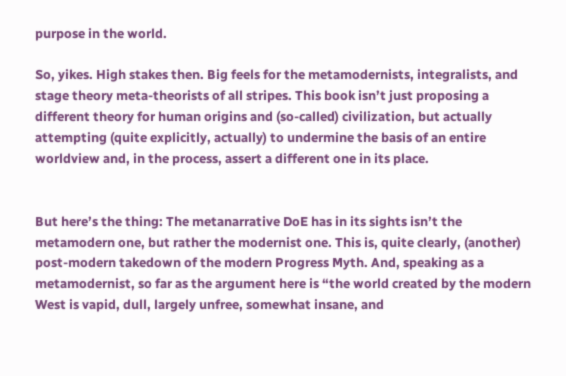purpose in the world.

So, yikes. High stakes then. Big feels for the metamodernists, integralists, and stage theory meta-theorists of all stripes. This book isn’t just proposing a different theory for human origins and (so-called) civilization, but actually attempting (quite explicitly, actually) to undermine the basis of an entire worldview and, in the process, assert a different one in its place.


But here’s the thing: The metanarrative DoE has in its sights isn’t the metamodern one, but rather the modernist one. This is, quite clearly, (another) post-modern takedown of the modern Progress Myth. And, speaking as a metamodernist, so far as the argument here is “the world created by the modern West is vapid, dull, largely unfree, somewhat insane, and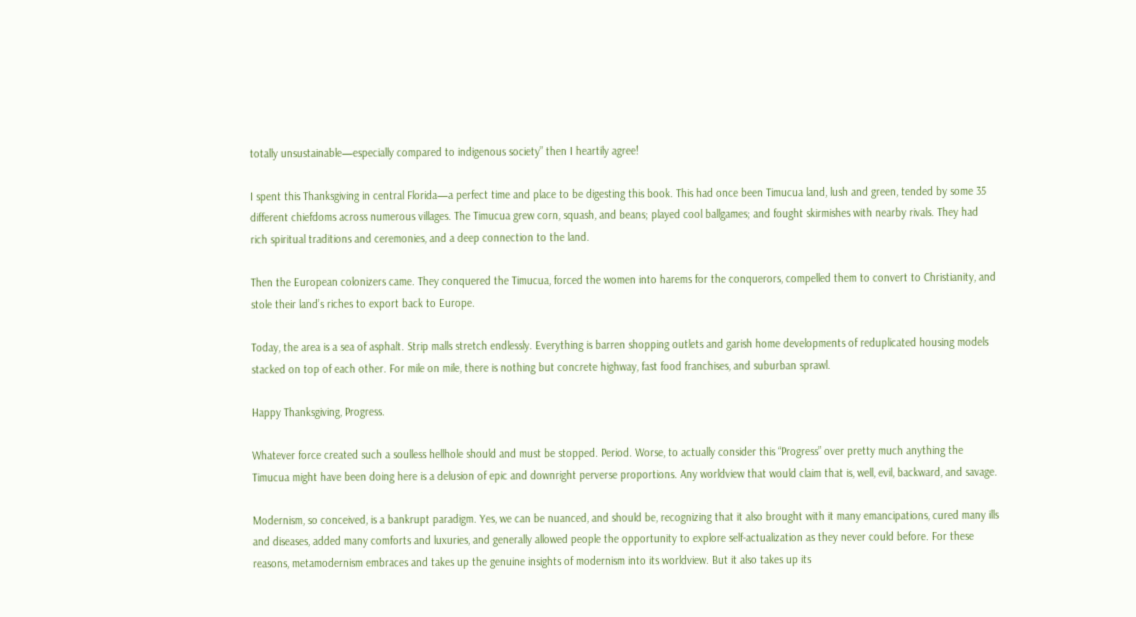totally unsustainable—especially compared to indigenous society” then I heartily agree!

I spent this Thanksgiving in central Florida—a perfect time and place to be digesting this book. This had once been Timucua land, lush and green, tended by some 35 different chiefdoms across numerous villages. The Timucua grew corn, squash, and beans; played cool ballgames; and fought skirmishes with nearby rivals. They had rich spiritual traditions and ceremonies, and a deep connection to the land.

Then the European colonizers came. They conquered the Timucua, forced the women into harems for the conquerors, compelled them to convert to Christianity, and stole their land’s riches to export back to Europe.

Today, the area is a sea of asphalt. Strip malls stretch endlessly. Everything is barren shopping outlets and garish home developments of reduplicated housing models stacked on top of each other. For mile on mile, there is nothing but concrete highway, fast food franchises, and suburban sprawl.

Happy Thanksgiving, Progress.

Whatever force created such a soulless hellhole should and must be stopped. Period. Worse, to actually consider this “Progress” over pretty much anything the Timucua might have been doing here is a delusion of epic and downright perverse proportions. Any worldview that would claim that is, well, evil, backward, and savage.

Modernism, so conceived, is a bankrupt paradigm. Yes, we can be nuanced, and should be, recognizing that it also brought with it many emancipations, cured many ills and diseases, added many comforts and luxuries, and generally allowed people the opportunity to explore self-actualization as they never could before. For these reasons, metamodernism embraces and takes up the genuine insights of modernism into its worldview. But it also takes up its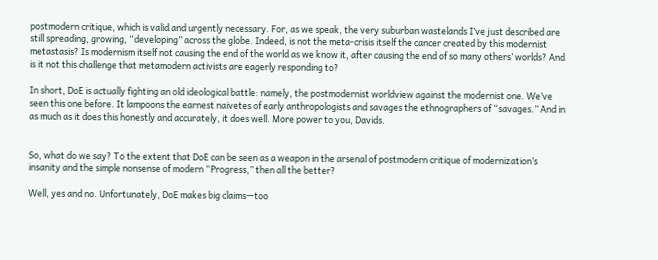postmodern critique, which is valid and urgently necessary. For, as we speak, the very suburban wastelands I’ve just described are still spreading, growing, “developing” across the globe. Indeed, is not the meta-crisis itself the cancer created by this modernist metastasis? Is modernism itself not causing the end of the world as we know it, after causing the end of so many others’ worlds? And is it not this challenge that metamodern activists are eagerly responding to?

In short, DoE is actually fighting an old ideological battle: namely, the postmodernist worldview against the modernist one. We’ve seen this one before. It lampoons the earnest naivetes of early anthropologists and savages the ethnographers of “savages.” And in as much as it does this honestly and accurately, it does well. More power to you, Davids.


So, what do we say? To the extent that DoE can be seen as a weapon in the arsenal of postmodern critique of modernization’s insanity and the simple nonsense of modern “Progress,” then all the better?

Well, yes and no. Unfortunately, DoE makes big claims—too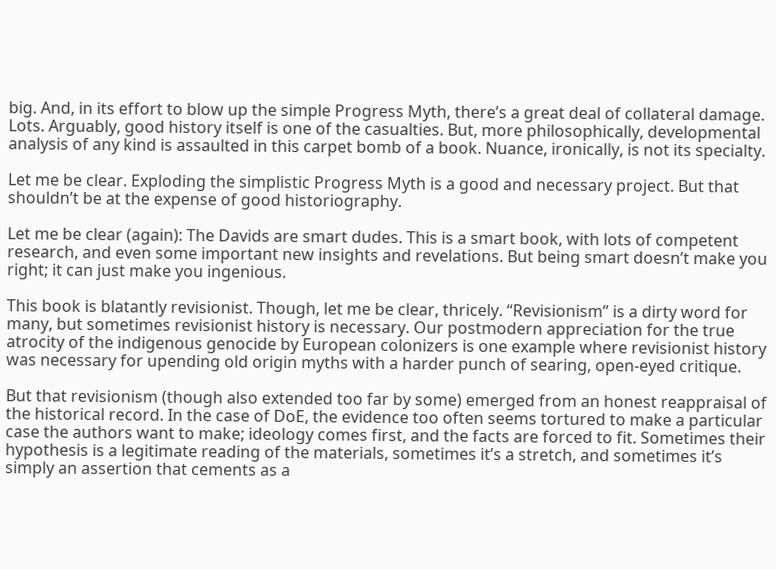big. And, in its effort to blow up the simple Progress Myth, there’s a great deal of collateral damage. Lots. Arguably, good history itself is one of the casualties. But, more philosophically, developmental analysis of any kind is assaulted in this carpet bomb of a book. Nuance, ironically, is not its specialty.

Let me be clear. Exploding the simplistic Progress Myth is a good and necessary project. But that shouldn’t be at the expense of good historiography.

Let me be clear (again): The Davids are smart dudes. This is a smart book, with lots of competent research, and even some important new insights and revelations. But being smart doesn’t make you right; it can just make you ingenious.

This book is blatantly revisionist. Though, let me be clear, thricely. “Revisionism” is a dirty word for many, but sometimes revisionist history is necessary. Our postmodern appreciation for the true atrocity of the indigenous genocide by European colonizers is one example where revisionist history was necessary for upending old origin myths with a harder punch of searing, open-eyed critique.

But that revisionism (though also extended too far by some) emerged from an honest reappraisal of the historical record. In the case of DoE, the evidence too often seems tortured to make a particular case the authors want to make; ideology comes first, and the facts are forced to fit. Sometimes their hypothesis is a legitimate reading of the materials, sometimes it’s a stretch, and sometimes it’s simply an assertion that cements as a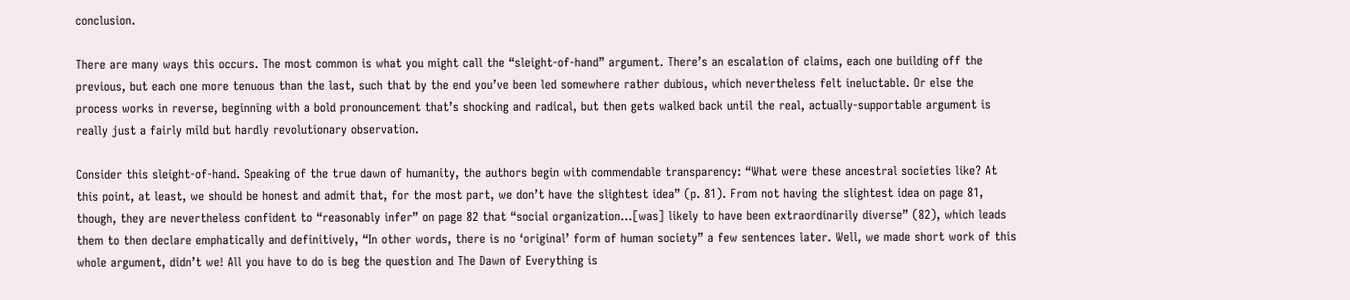conclusion.

There are many ways this occurs. The most common is what you might call the “sleight-of-hand” argument. There’s an escalation of claims, each one building off the previous, but each one more tenuous than the last, such that by the end you’ve been led somewhere rather dubious, which nevertheless felt ineluctable. Or else the process works in reverse, beginning with a bold pronouncement that’s shocking and radical, but then gets walked back until the real, actually-supportable argument is really just a fairly mild but hardly revolutionary observation.

Consider this sleight-of-hand. Speaking of the true dawn of humanity, the authors begin with commendable transparency: “What were these ancestral societies like? At this point, at least, we should be honest and admit that, for the most part, we don’t have the slightest idea” (p. 81). From not having the slightest idea on page 81, though, they are nevertheless confident to “reasonably infer” on page 82 that “social organization…[was] likely to have been extraordinarily diverse” (82), which leads them to then declare emphatically and definitively, “In other words, there is no ‘original’ form of human society” a few sentences later. Well, we made short work of this whole argument, didn’t we! All you have to do is beg the question and The Dawn of Everything is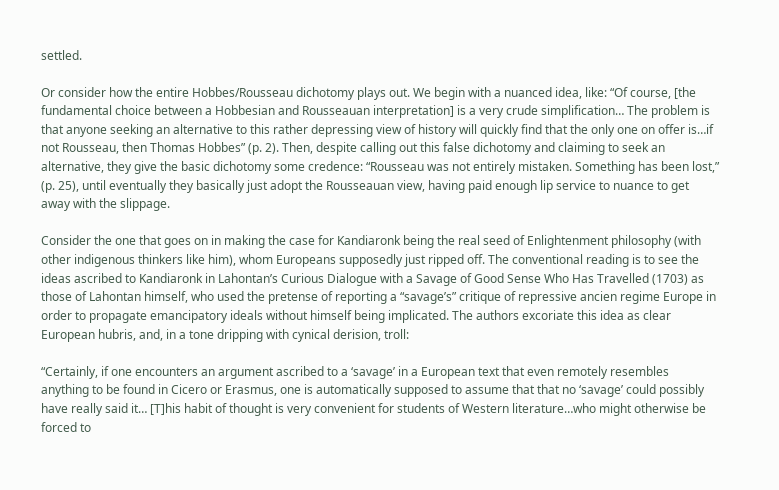settled.

Or consider how the entire Hobbes/Rousseau dichotomy plays out. We begin with a nuanced idea, like: “Of course, [the fundamental choice between a Hobbesian and Rousseauan interpretation] is a very crude simplification… The problem is that anyone seeking an alternative to this rather depressing view of history will quickly find that the only one on offer is…if not Rousseau, then Thomas Hobbes” (p. 2). Then, despite calling out this false dichotomy and claiming to seek an alternative, they give the basic dichotomy some credence: “Rousseau was not entirely mistaken. Something has been lost,” (p. 25), until eventually they basically just adopt the Rousseauan view, having paid enough lip service to nuance to get away with the slippage.

Consider the one that goes on in making the case for Kandiaronk being the real seed of Enlightenment philosophy (with other indigenous thinkers like him), whom Europeans supposedly just ripped off. The conventional reading is to see the ideas ascribed to Kandiaronk in Lahontan’s Curious Dialogue with a Savage of Good Sense Who Has Travelled (1703) as those of Lahontan himself, who used the pretense of reporting a “savage’s” critique of repressive ancien regime Europe in order to propagate emancipatory ideals without himself being implicated. The authors excoriate this idea as clear European hubris, and, in a tone dripping with cynical derision, troll:

“Certainly, if one encounters an argument ascribed to a ‘savage’ in a European text that even remotely resembles anything to be found in Cicero or Erasmus, one is automatically supposed to assume that that no ‘savage’ could possibly have really said it… [T]his habit of thought is very convenient for students of Western literature…who might otherwise be forced to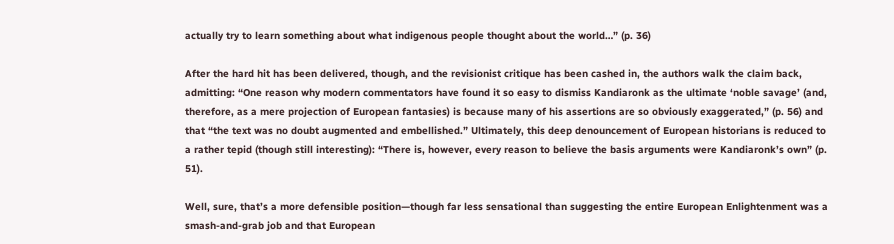actually try to learn something about what indigenous people thought about the world…” (p. 36)

After the hard hit has been delivered, though, and the revisionist critique has been cashed in, the authors walk the claim back, admitting: “One reason why modern commentators have found it so easy to dismiss Kandiaronk as the ultimate ‘noble savage’ (and, therefore, as a mere projection of European fantasies) is because many of his assertions are so obviously exaggerated,” (p. 56) and that “the text was no doubt augmented and embellished.” Ultimately, this deep denouncement of European historians is reduced to a rather tepid (though still interesting): “There is, however, every reason to believe the basis arguments were Kandiaronk’s own” (p. 51).

Well, sure, that’s a more defensible position—though far less sensational than suggesting the entire European Enlightenment was a smash-and-grab job and that European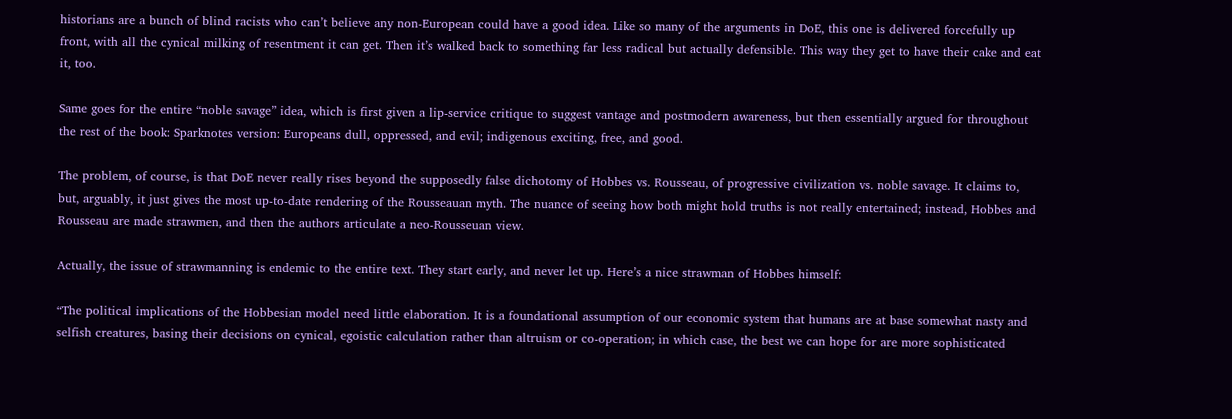historians are a bunch of blind racists who can’t believe any non-European could have a good idea. Like so many of the arguments in DoE, this one is delivered forcefully up front, with all the cynical milking of resentment it can get. Then it’s walked back to something far less radical but actually defensible. This way they get to have their cake and eat it, too.

Same goes for the entire “noble savage” idea, which is first given a lip-service critique to suggest vantage and postmodern awareness, but then essentially argued for throughout the rest of the book: Sparknotes version: Europeans dull, oppressed, and evil; indigenous exciting, free, and good.

The problem, of course, is that DoE never really rises beyond the supposedly false dichotomy of Hobbes vs. Rousseau, of progressive civilization vs. noble savage. It claims to, but, arguably, it just gives the most up-to-date rendering of the Rousseauan myth. The nuance of seeing how both might hold truths is not really entertained; instead, Hobbes and Rousseau are made strawmen, and then the authors articulate a neo-Rousseuan view.

Actually, the issue of strawmanning is endemic to the entire text. They start early, and never let up. Here’s a nice strawman of Hobbes himself:

“The political implications of the Hobbesian model need little elaboration. It is a foundational assumption of our economic system that humans are at base somewhat nasty and selfish creatures, basing their decisions on cynical, egoistic calculation rather than altruism or co-operation; in which case, the best we can hope for are more sophisticated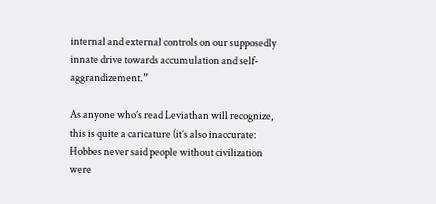internal and external controls on our supposedly innate drive towards accumulation and self-aggrandizement.”

As anyone who’s read Leviathan will recognize, this is quite a caricature (it’s also inaccurate: Hobbes never said people without civilization were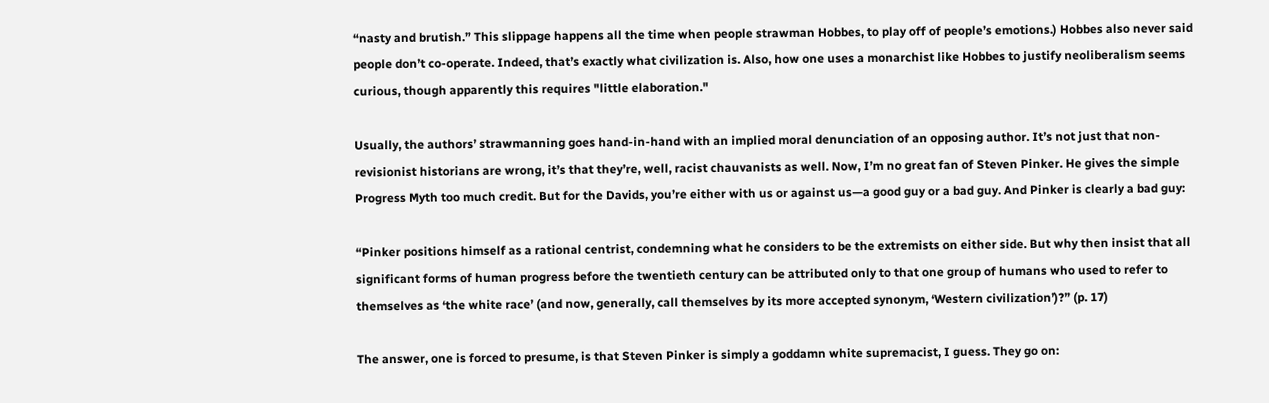“nasty and brutish.” This slippage happens all the time when people strawman Hobbes, to play off of people’s emotions.) Hobbes also never said people don’t co-operate. Indeed, that’s exactly what civilization is. Also, how one uses a monarchist like Hobbes to justify neoliberalism seems curious, though apparently this requires "little elaboration."

Usually, the authors’ strawmanning goes hand-in-hand with an implied moral denunciation of an opposing author. It’s not just that non-revisionist historians are wrong, it’s that they’re, well, racist chauvanists as well. Now, I’m no great fan of Steven Pinker. He gives the simple Progress Myth too much credit. But for the Davids, you’re either with us or against us—a good guy or a bad guy. And Pinker is clearly a bad guy:

“Pinker positions himself as a rational centrist, condemning what he considers to be the extremists on either side. But why then insist that all significant forms of human progress before the twentieth century can be attributed only to that one group of humans who used to refer to themselves as ‘the white race’ (and now, generally, call themselves by its more accepted synonym, ‘Western civilization’)?” (p. 17)

The answer, one is forced to presume, is that Steven Pinker is simply a goddamn white supremacist, I guess. They go on: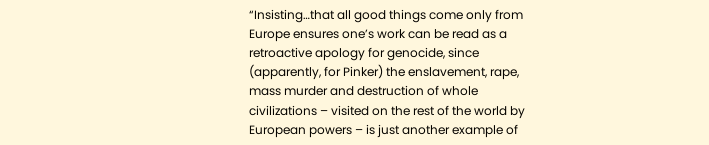“Insisting…that all good things come only from Europe ensures one’s work can be read as a retroactive apology for genocide, since (apparently, for Pinker) the enslavement, rape, mass murder and destruction of whole civilizations – visited on the rest of the world by European powers – is just another example of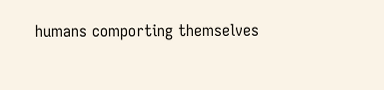humans comporting themselves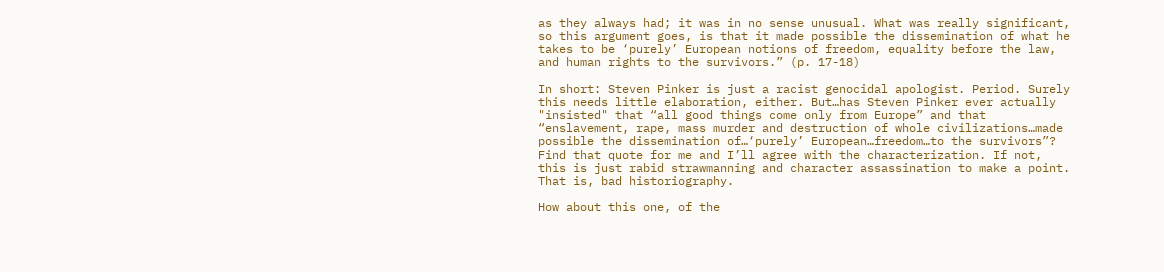as they always had; it was in no sense unusual. What was really significant, so this argument goes, is that it made possible the dissemination of what he takes to be ‘purely’ European notions of freedom, equality before the law, and human rights to the survivors.” (p. 17-18)

In short: Steven Pinker is just a racist genocidal apologist. Period. Surely this needs little elaboration, either. But…has Steven Pinker ever actually "insisted" that “all good things come only from Europe” and that “enslavement, rape, mass murder and destruction of whole civilizations…made possible the dissemination of…‘purely’ European…freedom…to the survivors”? Find that quote for me and I’ll agree with the characterization. If not, this is just rabid strawmanning and character assassination to make a point. That is, bad historiography.

How about this one, of the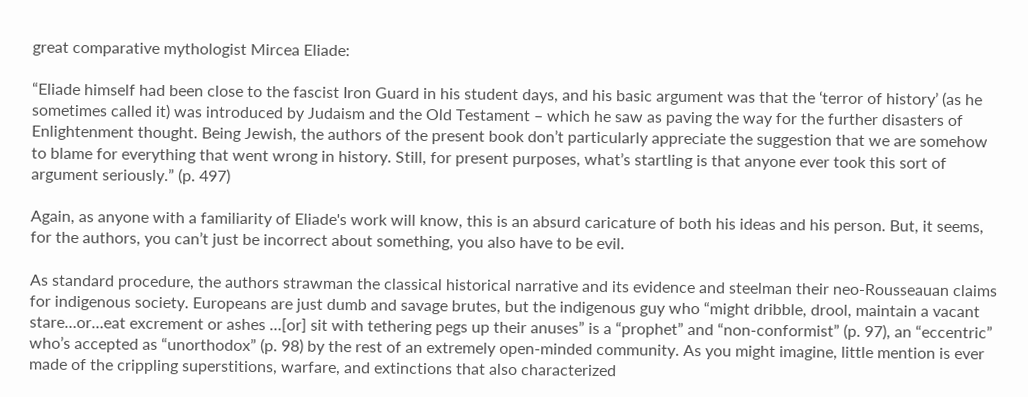great comparative mythologist Mircea Eliade:

“Eliade himself had been close to the fascist Iron Guard in his student days, and his basic argument was that the ‘terror of history’ (as he sometimes called it) was introduced by Judaism and the Old Testament – which he saw as paving the way for the further disasters of Enlightenment thought. Being Jewish, the authors of the present book don’t particularly appreciate the suggestion that we are somehow to blame for everything that went wrong in history. Still, for present purposes, what’s startling is that anyone ever took this sort of argument seriously.” (p. 497)

Again, as anyone with a familiarity of Eliade's work will know, this is an absurd caricature of both his ideas and his person. But, it seems, for the authors, you can’t just be incorrect about something, you also have to be evil.

As standard procedure, the authors strawman the classical historical narrative and its evidence and steelman their neo-Rousseauan claims for indigenous society. Europeans are just dumb and savage brutes, but the indigenous guy who “might dribble, drool, maintain a vacant stare…or…eat excrement or ashes …[or] sit with tethering pegs up their anuses” is a “prophet” and “non-conformist” (p. 97), an “eccentric” who’s accepted as “unorthodox” (p. 98) by the rest of an extremely open-minded community. As you might imagine, little mention is ever made of the crippling superstitions, warfare, and extinctions that also characterized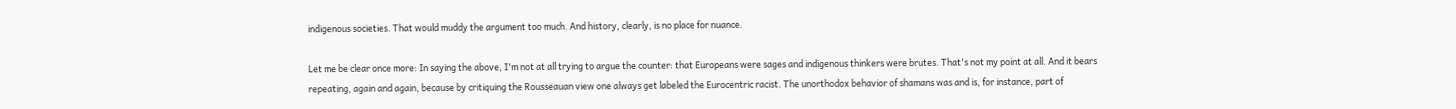indigenous societies. That would muddy the argument too much. And history, clearly, is no place for nuance.

Let me be clear once more: In saying the above, I'm not at all trying to argue the counter: that Europeans were sages and indigenous thinkers were brutes. That's not my point at all. And it bears repeating, again and again, because by critiquing the Rousseauan view one always get labeled the Eurocentric racist. The unorthodox behavior of shamans was and is, for instance, part of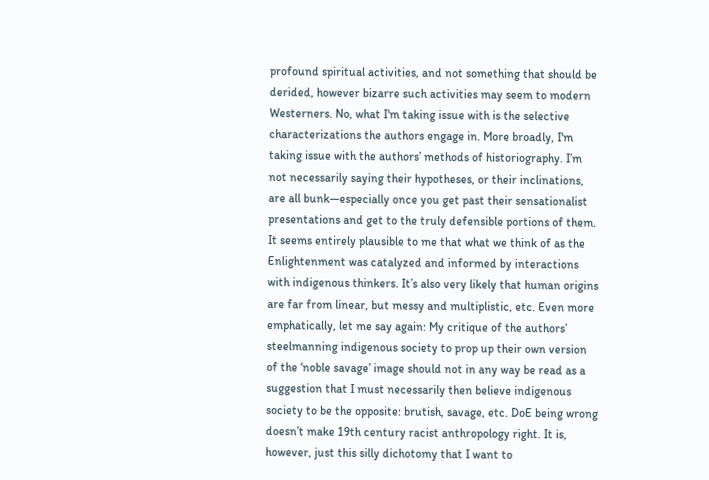profound spiritual activities, and not something that should be derided, however bizarre such activities may seem to modern Westerners. No, what I'm taking issue with is the selective characterizations the authors engage in. More broadly, I'm taking issue with the authors’ methods of historiography. I’m not necessarily saying their hypotheses, or their inclinations, are all bunk—especially once you get past their sensationalist presentations and get to the truly defensible portions of them. It seems entirely plausible to me that what we think of as the Enlightenment was catalyzed and informed by interactions with indigenous thinkers. It’s also very likely that human origins are far from linear, but messy and multiplistic, etc. Even more emphatically, let me say again: My critique of the authors’ steelmanning indigenous society to prop up their own version of the ‘noble savage’ image should not in any way be read as a suggestion that I must necessarily then believe indigenous society to be the opposite: brutish, savage, etc. DoE being wrong doesn’t make 19th century racist anthropology right. It is, however, just this silly dichotomy that I want to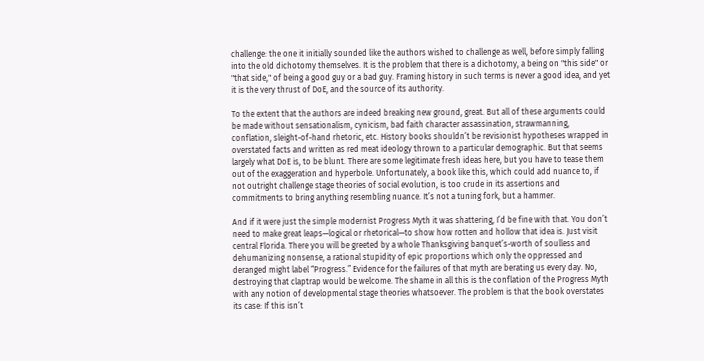challenge: the one it initially sounded like the authors wished to challenge as well, before simply falling into the old dichotomy themselves. It is the problem that there is a dichotomy, a being on "this side" or "that side," of being a good guy or a bad guy. Framing history in such terms is never a good idea, and yet it is the very thrust of DoE, and the source of its authority.

To the extent that the authors are indeed breaking new ground, great. But all of these arguments could be made without sensationalism, cynicism, bad faith character assassination, strawmanning, conflation, sleight-of-hand rhetoric, etc. History books shouldn’t be revisionist hypotheses wrapped in overstated facts and written as red meat ideology thrown to a particular demographic. But that seems largely what DoE is, to be blunt. There are some legitimate fresh ideas here, but you have to tease them out of the exaggeration and hyperbole. Unfortunately, a book like this, which could add nuance to, if not outright challenge stage theories of social evolution, is too crude in its assertions and commitments to bring anything resembling nuance. It’s not a tuning fork, but a hammer.

And if it were just the simple modernist Progress Myth it was shattering, I’d be fine with that. You don’t need to make great leaps—logical or rhetorical—to show how rotten and hollow that idea is. Just visit central Florida. There you will be greeted by a whole Thanksgiving banquet’s-worth of soulless and dehumanizing nonsense, a rational stupidity of epic proportions which only the oppressed and deranged might label “Progress.” Evidence for the failures of that myth are berating us every day. No, destroying that claptrap would be welcome. The shame in all this is the conflation of the Progress Myth with any notion of developmental stage theories whatsoever. The problem is that the book overstates its case: If this isn’t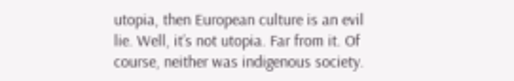utopia, then European culture is an evil lie. Well, it’s not utopia. Far from it. Of course, neither was indigenous society.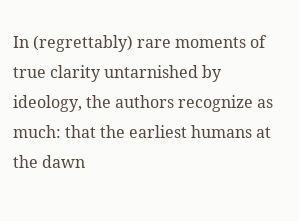In (regrettably) rare moments of true clarity untarnished by ideology, the authors recognize as much: that the earliest humans at the dawn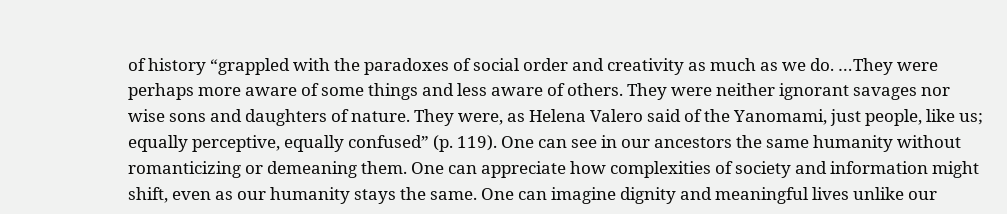of history “grappled with the paradoxes of social order and creativity as much as we do. …They were perhaps more aware of some things and less aware of others. They were neither ignorant savages nor wise sons and daughters of nature. They were, as Helena Valero said of the Yanomami, just people, like us; equally perceptive, equally confused” (p. 119). One can see in our ancestors the same humanity without romanticizing or demeaning them. One can appreciate how complexities of society and information might shift, even as our humanity stays the same. One can imagine dignity and meaningful lives unlike our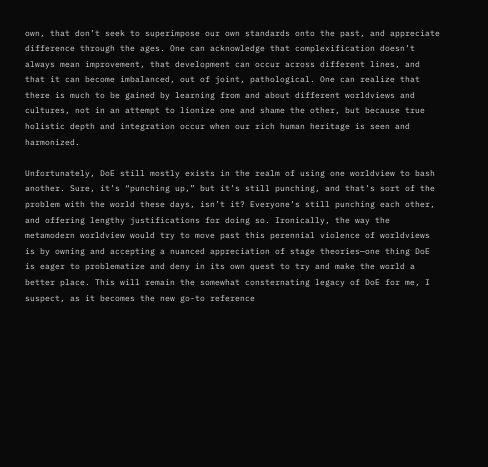own, that don’t seek to superimpose our own standards onto the past, and appreciate difference through the ages. One can acknowledge that complexification doesn’t always mean improvement, that development can occur across different lines, and that it can become imbalanced, out of joint, pathological. One can realize that there is much to be gained by learning from and about different worldviews and cultures, not in an attempt to lionize one and shame the other, but because true holistic depth and integration occur when our rich human heritage is seen and harmonized.

Unfortunately, DoE still mostly exists in the realm of using one worldview to bash another. Sure, it’s “punching up,” but it’s still punching, and that’s sort of the problem with the world these days, isn’t it? Everyone’s still punching each other, and offering lengthy justifications for doing so. Ironically, the way the metamodern worldview would try to move past this perennial violence of worldviews is by owning and accepting a nuanced appreciation of stage theories—one thing DoE is eager to problematize and deny in its own quest to try and make the world a better place. This will remain the somewhat consternating legacy of DoE for me, I suspect, as it becomes the new go-to reference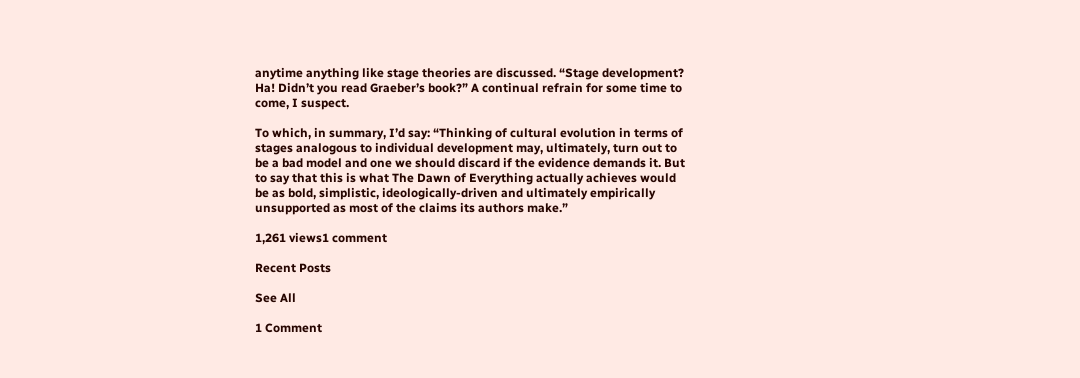anytime anything like stage theories are discussed. “Stage development? Ha! Didn’t you read Graeber’s book?” A continual refrain for some time to come, I suspect.

To which, in summary, I’d say: “Thinking of cultural evolution in terms of stages analogous to individual development may, ultimately, turn out to be a bad model and one we should discard if the evidence demands it. But to say that this is what The Dawn of Everything actually achieves would be as bold, simplistic, ideologically-driven and ultimately empirically unsupported as most of the claims its authors make.”

1,261 views1 comment

Recent Posts

See All

1 Comment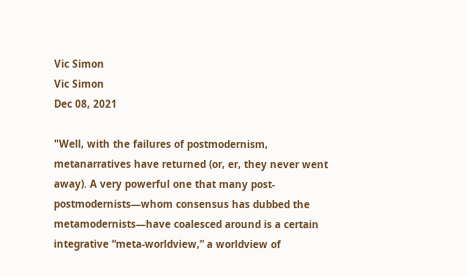Vic Simon
Vic Simon
Dec 08, 2021

"Well, with the failures of postmodernism, metanarratives have returned (or, er, they never went away). A very powerful one that many post-postmodernists—whom consensus has dubbed the metamodernists—have coalesced around is a certain integrative “meta-worldview,” a worldview of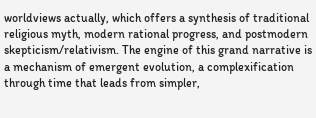worldviews actually, which offers a synthesis of traditional religious myth, modern rational progress, and postmodern skepticism/relativism. The engine of this grand narrative is a mechanism of emergent evolution, a complexification through time that leads from simpler,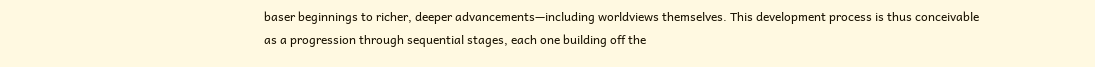baser beginnings to richer, deeper advancements—including worldviews themselves. This development process is thus conceivable as a progression through sequential stages, each one building off the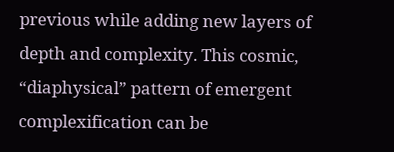previous while adding new layers of depth and complexity. This cosmic, “diaphysical” pattern of emergent complexification can be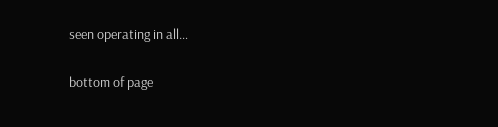seen operating in all…

bottom of page